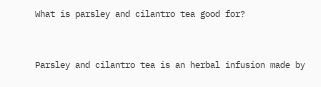What is parsley and cilantro tea good for?


Parsley and cilantro tea is an herbal infusion made by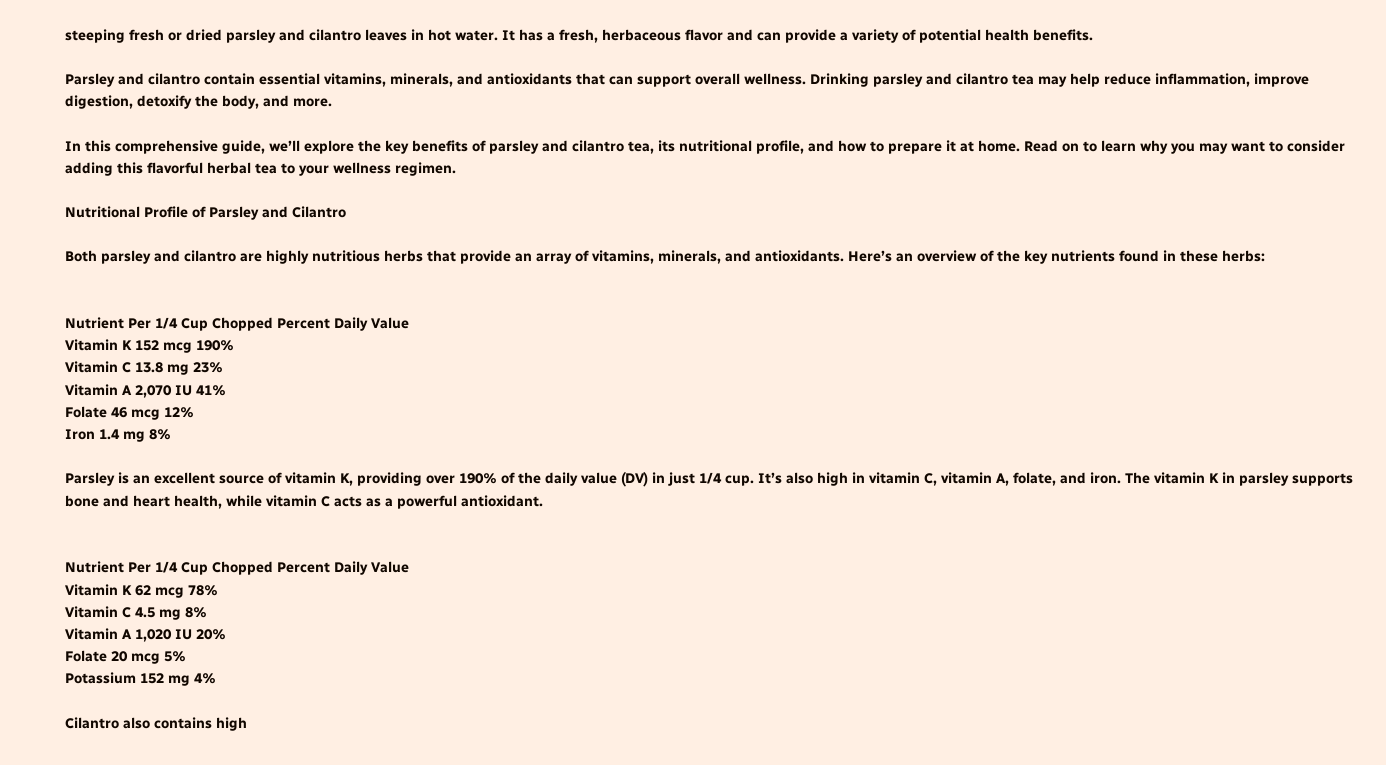steeping fresh or dried parsley and cilantro leaves in hot water. It has a fresh, herbaceous flavor and can provide a variety of potential health benefits.

Parsley and cilantro contain essential vitamins, minerals, and antioxidants that can support overall wellness. Drinking parsley and cilantro tea may help reduce inflammation, improve digestion, detoxify the body, and more.

In this comprehensive guide, we’ll explore the key benefits of parsley and cilantro tea, its nutritional profile, and how to prepare it at home. Read on to learn why you may want to consider adding this flavorful herbal tea to your wellness regimen.

Nutritional Profile of Parsley and Cilantro

Both parsley and cilantro are highly nutritious herbs that provide an array of vitamins, minerals, and antioxidants. Here’s an overview of the key nutrients found in these herbs:


Nutrient Per 1/4 Cup Chopped Percent Daily Value
Vitamin K 152 mcg 190%
Vitamin C 13.8 mg 23%
Vitamin A 2,070 IU 41%
Folate 46 mcg 12%
Iron 1.4 mg 8%

Parsley is an excellent source of vitamin K, providing over 190% of the daily value (DV) in just 1/4 cup. It’s also high in vitamin C, vitamin A, folate, and iron. The vitamin K in parsley supports bone and heart health, while vitamin C acts as a powerful antioxidant.


Nutrient Per 1/4 Cup Chopped Percent Daily Value
Vitamin K 62 mcg 78%
Vitamin C 4.5 mg 8%
Vitamin A 1,020 IU 20%
Folate 20 mcg 5%
Potassium 152 mg 4%

Cilantro also contains high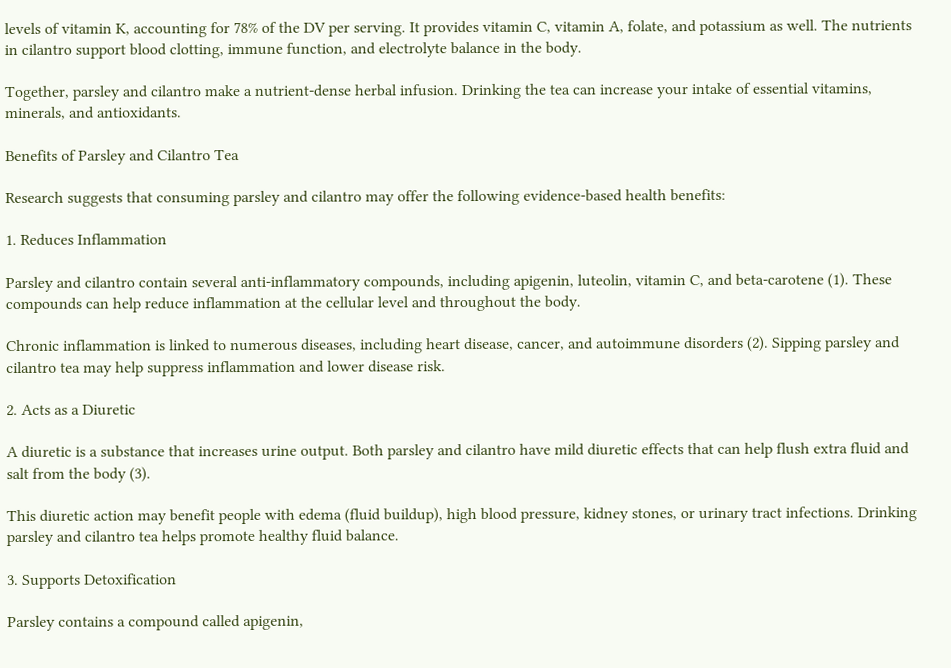levels of vitamin K, accounting for 78% of the DV per serving. It provides vitamin C, vitamin A, folate, and potassium as well. The nutrients in cilantro support blood clotting, immune function, and electrolyte balance in the body.

Together, parsley and cilantro make a nutrient-dense herbal infusion. Drinking the tea can increase your intake of essential vitamins, minerals, and antioxidants.

Benefits of Parsley and Cilantro Tea

Research suggests that consuming parsley and cilantro may offer the following evidence-based health benefits:

1. Reduces Inflammation

Parsley and cilantro contain several anti-inflammatory compounds, including apigenin, luteolin, vitamin C, and beta-carotene (1). These compounds can help reduce inflammation at the cellular level and throughout the body.

Chronic inflammation is linked to numerous diseases, including heart disease, cancer, and autoimmune disorders (2). Sipping parsley and cilantro tea may help suppress inflammation and lower disease risk.

2. Acts as a Diuretic

A diuretic is a substance that increases urine output. Both parsley and cilantro have mild diuretic effects that can help flush extra fluid and salt from the body (3).

This diuretic action may benefit people with edema (fluid buildup), high blood pressure, kidney stones, or urinary tract infections. Drinking parsley and cilantro tea helps promote healthy fluid balance.

3. Supports Detoxification

Parsley contains a compound called apigenin,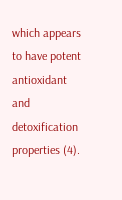which appears to have potent antioxidant and detoxification properties (4).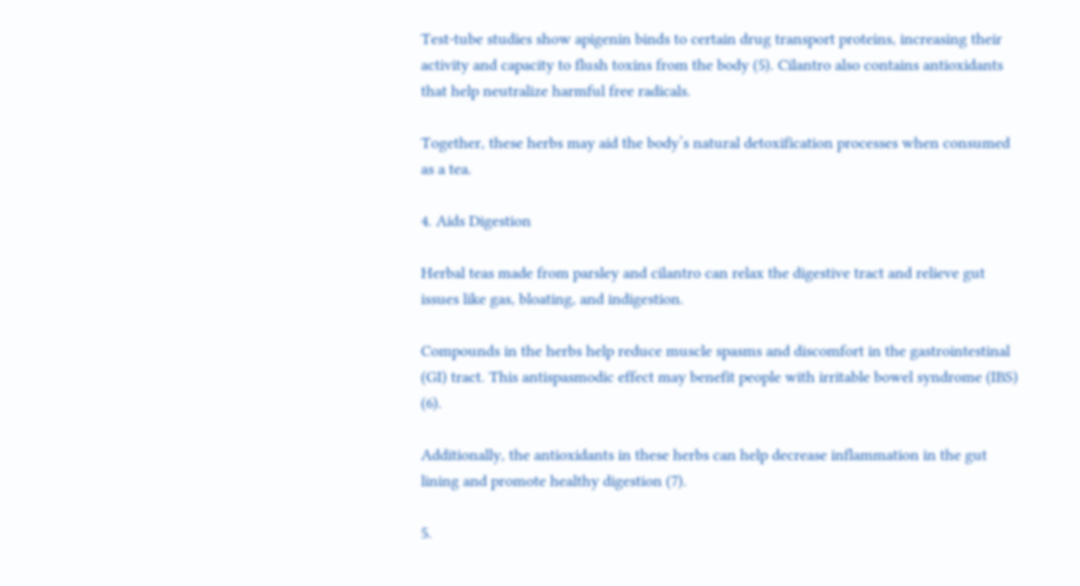Test-tube studies show apigenin binds to certain drug transport proteins, increasing their activity and capacity to flush toxins from the body (5). Cilantro also contains antioxidants that help neutralize harmful free radicals.

Together, these herbs may aid the body’s natural detoxification processes when consumed as a tea.

4. Aids Digestion

Herbal teas made from parsley and cilantro can relax the digestive tract and relieve gut issues like gas, bloating, and indigestion.

Compounds in the herbs help reduce muscle spasms and discomfort in the gastrointestinal (GI) tract. This antispasmodic effect may benefit people with irritable bowel syndrome (IBS) (6).

Additionally, the antioxidants in these herbs can help decrease inflammation in the gut lining and promote healthy digestion (7).

5.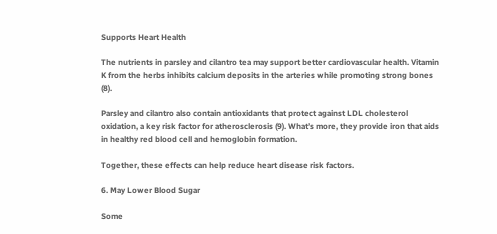Supports Heart Health

The nutrients in parsley and cilantro tea may support better cardiovascular health. Vitamin K from the herbs inhibits calcium deposits in the arteries while promoting strong bones (8).

Parsley and cilantro also contain antioxidants that protect against LDL cholesterol oxidation, a key risk factor for atherosclerosis (9). What’s more, they provide iron that aids in healthy red blood cell and hemoglobin formation.

Together, these effects can help reduce heart disease risk factors.

6. May Lower Blood Sugar

Some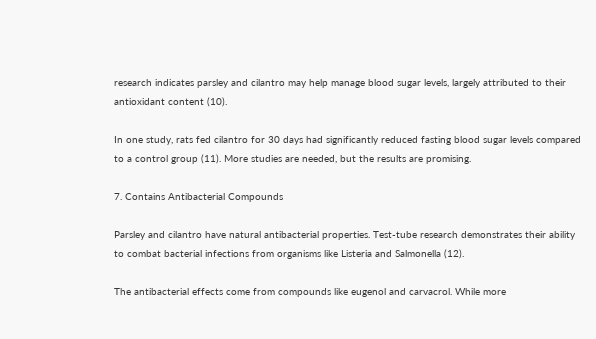research indicates parsley and cilantro may help manage blood sugar levels, largely attributed to their antioxidant content (10).

In one study, rats fed cilantro for 30 days had significantly reduced fasting blood sugar levels compared to a control group (11). More studies are needed, but the results are promising.

7. Contains Antibacterial Compounds

Parsley and cilantro have natural antibacterial properties. Test-tube research demonstrates their ability to combat bacterial infections from organisms like Listeria and Salmonella (12).

The antibacterial effects come from compounds like eugenol and carvacrol. While more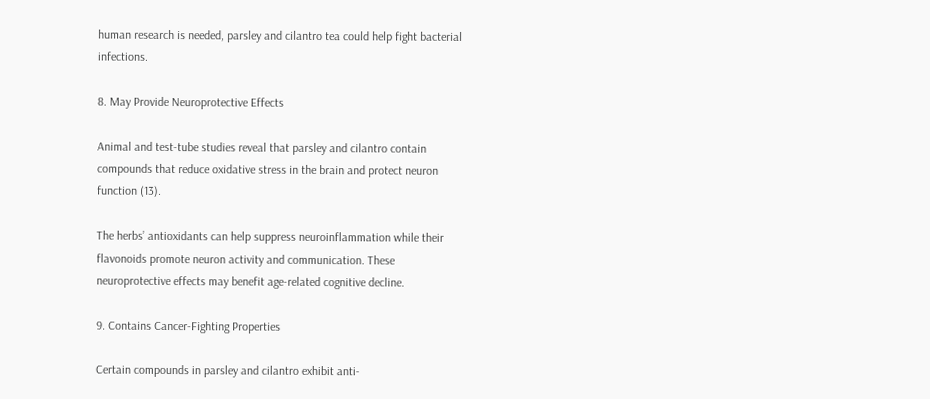human research is needed, parsley and cilantro tea could help fight bacterial infections.

8. May Provide Neuroprotective Effects

Animal and test-tube studies reveal that parsley and cilantro contain compounds that reduce oxidative stress in the brain and protect neuron function (13).

The herbs’ antioxidants can help suppress neuroinflammation while their flavonoids promote neuron activity and communication. These neuroprotective effects may benefit age-related cognitive decline.

9. Contains Cancer-Fighting Properties

Certain compounds in parsley and cilantro exhibit anti-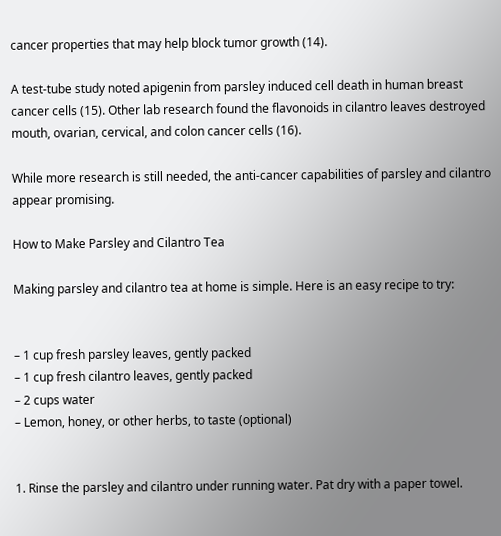cancer properties that may help block tumor growth (14).

A test-tube study noted apigenin from parsley induced cell death in human breast cancer cells (15). Other lab research found the flavonoids in cilantro leaves destroyed mouth, ovarian, cervical, and colon cancer cells (16).

While more research is still needed, the anti-cancer capabilities of parsley and cilantro appear promising.

How to Make Parsley and Cilantro Tea

Making parsley and cilantro tea at home is simple. Here is an easy recipe to try:


– 1 cup fresh parsley leaves, gently packed
– 1 cup fresh cilantro leaves, gently packed
– 2 cups water
– Lemon, honey, or other herbs, to taste (optional)


1. Rinse the parsley and cilantro under running water. Pat dry with a paper towel.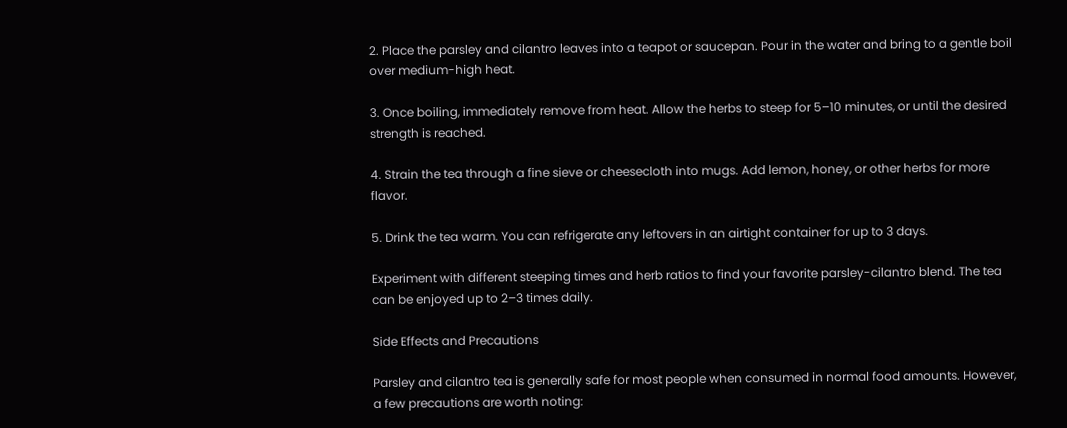2. Place the parsley and cilantro leaves into a teapot or saucepan. Pour in the water and bring to a gentle boil over medium-high heat.

3. Once boiling, immediately remove from heat. Allow the herbs to steep for 5–10 minutes, or until the desired strength is reached.

4. Strain the tea through a fine sieve or cheesecloth into mugs. Add lemon, honey, or other herbs for more flavor.

5. Drink the tea warm. You can refrigerate any leftovers in an airtight container for up to 3 days.

Experiment with different steeping times and herb ratios to find your favorite parsley-cilantro blend. The tea can be enjoyed up to 2–3 times daily.

Side Effects and Precautions

Parsley and cilantro tea is generally safe for most people when consumed in normal food amounts. However, a few precautions are worth noting: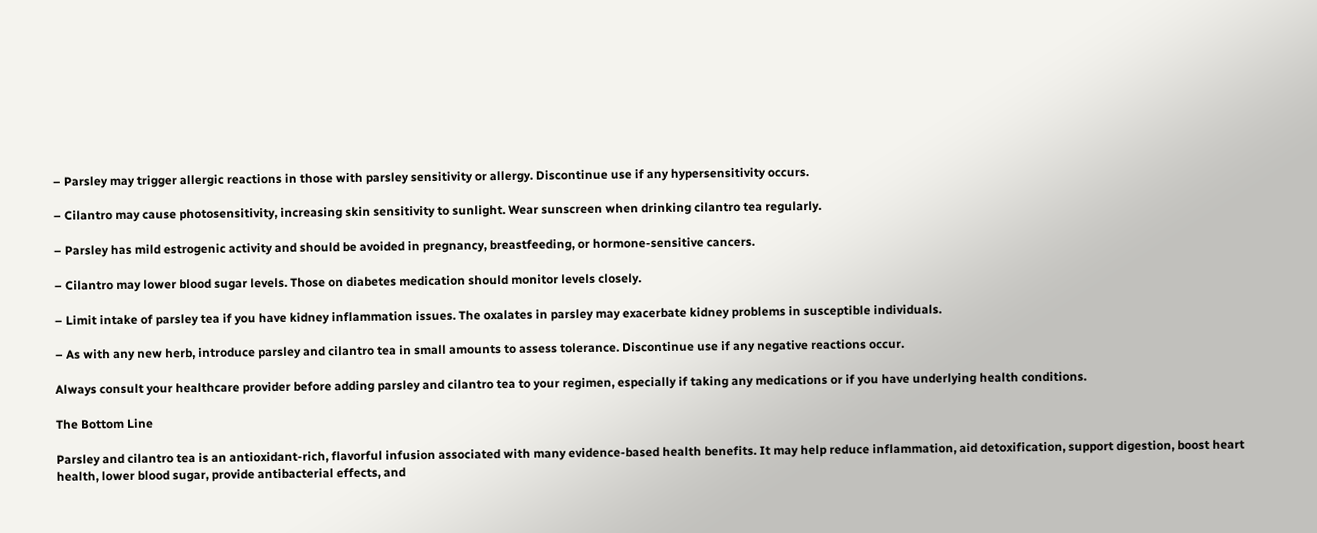– Parsley may trigger allergic reactions in those with parsley sensitivity or allergy. Discontinue use if any hypersensitivity occurs.

– Cilantro may cause photosensitivity, increasing skin sensitivity to sunlight. Wear sunscreen when drinking cilantro tea regularly.

– Parsley has mild estrogenic activity and should be avoided in pregnancy, breastfeeding, or hormone-sensitive cancers.

– Cilantro may lower blood sugar levels. Those on diabetes medication should monitor levels closely.

– Limit intake of parsley tea if you have kidney inflammation issues. The oxalates in parsley may exacerbate kidney problems in susceptible individuals.

– As with any new herb, introduce parsley and cilantro tea in small amounts to assess tolerance. Discontinue use if any negative reactions occur.

Always consult your healthcare provider before adding parsley and cilantro tea to your regimen, especially if taking any medications or if you have underlying health conditions.

The Bottom Line

Parsley and cilantro tea is an antioxidant-rich, flavorful infusion associated with many evidence-based health benefits. It may help reduce inflammation, aid detoxification, support digestion, boost heart health, lower blood sugar, provide antibacterial effects, and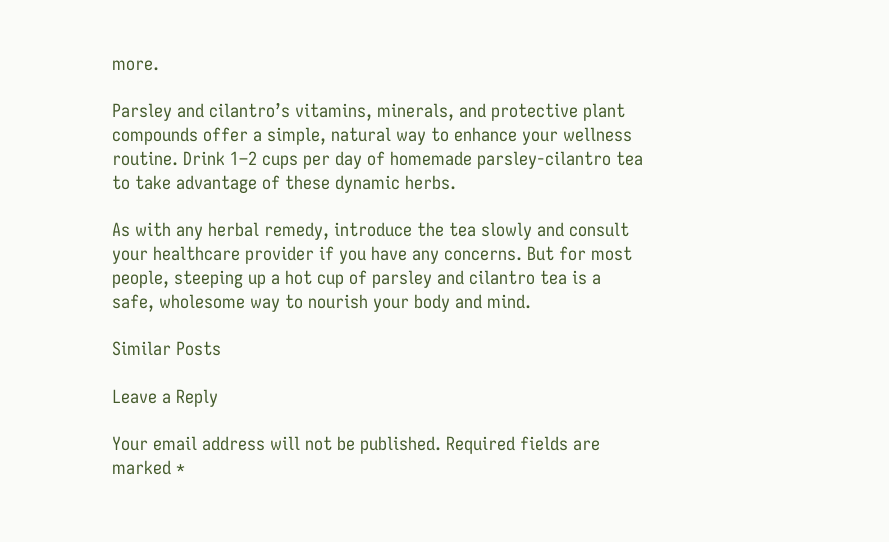more.

Parsley and cilantro’s vitamins, minerals, and protective plant compounds offer a simple, natural way to enhance your wellness routine. Drink 1–2 cups per day of homemade parsley-cilantro tea to take advantage of these dynamic herbs.

As with any herbal remedy, introduce the tea slowly and consult your healthcare provider if you have any concerns. But for most people, steeping up a hot cup of parsley and cilantro tea is a safe, wholesome way to nourish your body and mind.

Similar Posts

Leave a Reply

Your email address will not be published. Required fields are marked *